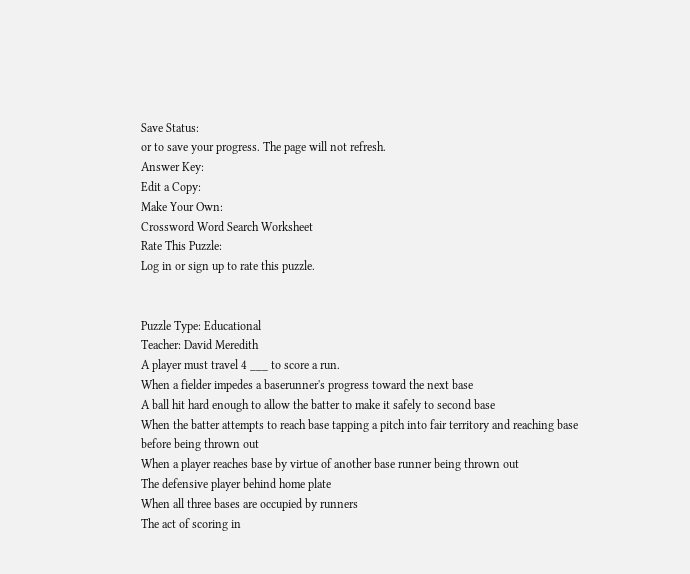Save Status:
or to save your progress. The page will not refresh.
Answer Key:
Edit a Copy:
Make Your Own:
Crossword Word Search Worksheet
Rate This Puzzle:
Log in or sign up to rate this puzzle.


Puzzle Type: Educational
Teacher: David Meredith
A player must travel 4 ___ to score a run.
When a fielder impedes a baserunner's progress toward the next base
A ball hit hard enough to allow the batter to make it safely to second base
When the batter attempts to reach base tapping a pitch into fair territory and reaching base before being thrown out
When a player reaches base by virtue of another base runner being thrown out
The defensive player behind home plate
When all three bases are occupied by runners
The act of scoring in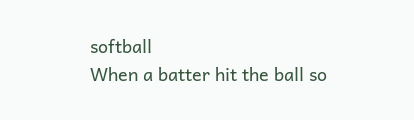softball
When a batter hit the ball so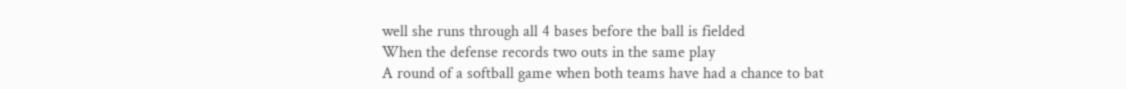well she runs through all 4 bases before the ball is fielded
When the defense records two outs in the same play
A round of a softball game when both teams have had a chance to bat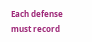Each defense must record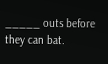_____ outs before they can bat.